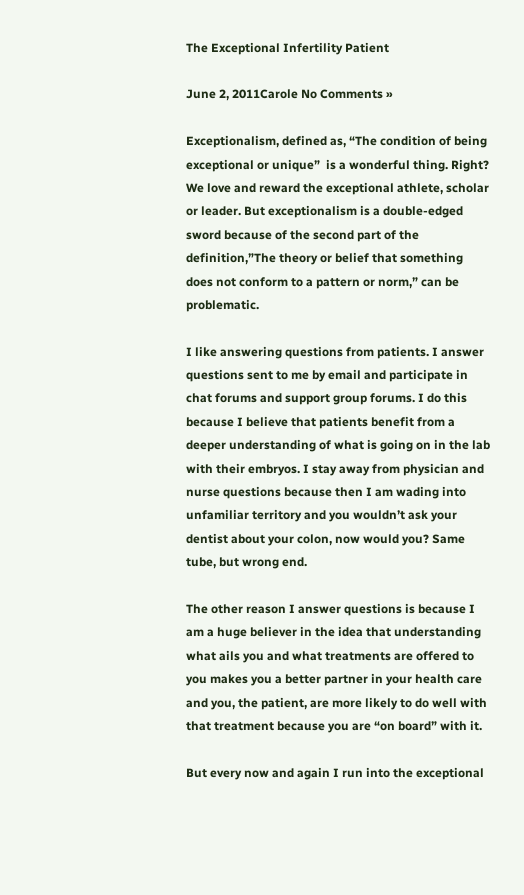The Exceptional Infertility Patient

June 2, 2011Carole No Comments »

Exceptionalism, defined as, “The condition of being exceptional or unique”  is a wonderful thing. Right? We love and reward the exceptional athlete, scholar or leader. But exceptionalism is a double-edged sword because of the second part of the definition,”The theory or belief that something does not conform to a pattern or norm,” can be problematic.

I like answering questions from patients. I answer questions sent to me by email and participate in chat forums and support group forums. I do this because I believe that patients benefit from a deeper understanding of what is going on in the lab with their embryos. I stay away from physician and nurse questions because then I am wading into unfamiliar territory and you wouldn’t ask your dentist about your colon, now would you? Same tube, but wrong end.

The other reason I answer questions is because I am a huge believer in the idea that understanding what ails you and what treatments are offered to you makes you a better partner in your health care and you, the patient, are more likely to do well with that treatment because you are “on board” with it.

But every now and again I run into the exceptional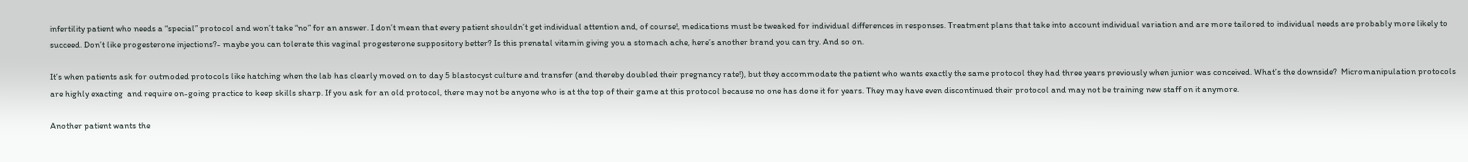infertility patient who needs a “special” protocol and won’t take “no” for an answer. I don’t mean that every patient shouldn’t get individual attention and, of course!, medications must be tweaked for individual differences in responses. Treatment plans that take into account individual variation and are more tailored to individual needs are probably more likely to succeed. Don’t like progesterone injections?- maybe you can tolerate this vaginal progesterone suppository better? Is this prenatal vitamin giving you a stomach ache, here’s another brand you can try. And so on.

It’s when patients ask for outmoded protocols like hatching when the lab has clearly moved on to day 5 blastocyst culture and transfer (and thereby doubled their pregnancy rate!), but they accommodate the patient who wants exactly the same protocol they had three years previously when junior was conceived. What’s the downside?  Micromanipulation protocols are highly exacting  and require on-going practice to keep skills sharp. If you ask for an old protocol, there may not be anyone who is at the top of their game at this protocol because no one has done it for years. They may have even discontinued their protocol and may not be training new staff on it anymore.

Another patient wants the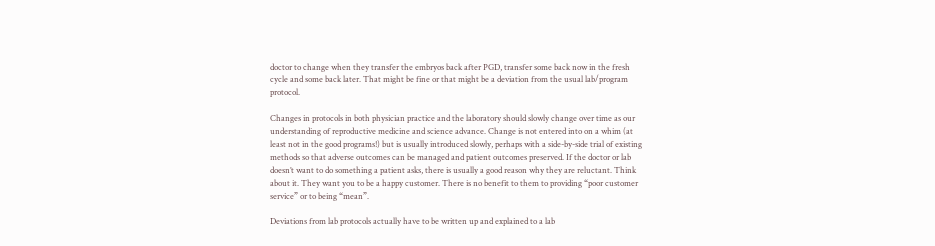doctor to change when they transfer the embryos back after PGD, transfer some back now in the fresh cycle and some back later. That might be fine or that might be a deviation from the usual lab/program protocol.

Changes in protocols in both physician practice and the laboratory should slowly change over time as our understanding of reproductive medicine and science advance. Change is not entered into on a whim (at least not in the good programs!) but is usually introduced slowly, perhaps with a side-by-side trial of existing methods so that adverse outcomes can be managed and patient outcomes preserved. If the doctor or lab doesn’t want to do something a patient asks, there is usually a good reason why they are reluctant. Think about it. They want you to be a happy customer. There is no benefit to them to providing “poor customer service” or to being “mean”.

Deviations from lab protocols actually have to be written up and explained to a lab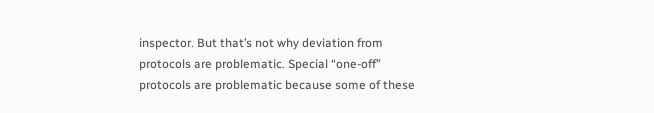inspector. But that’s not why deviation from protocols are problematic. Special “one-off” protocols are problematic because some of these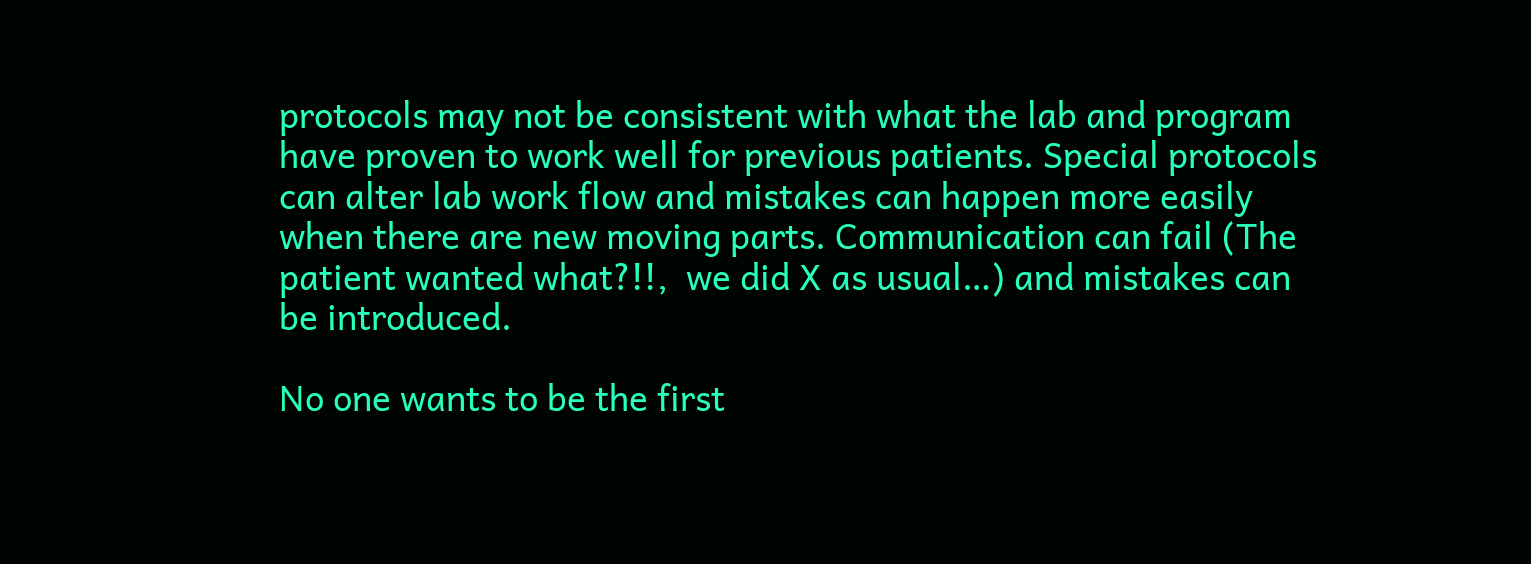protocols may not be consistent with what the lab and program have proven to work well for previous patients. Special protocols can alter lab work flow and mistakes can happen more easily when there are new moving parts. Communication can fail (The patient wanted what?!!,  we did X as usual…) and mistakes can be introduced.

No one wants to be the first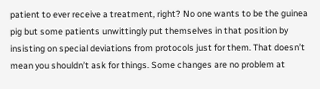patient to ever receive a treatment, right? No one wants to be the guinea pig but some patients unwittingly put themselves in that position by insisting on special deviations from protocols just for them. That doesn’t mean you shouldn’t ask for things. Some changes are no problem at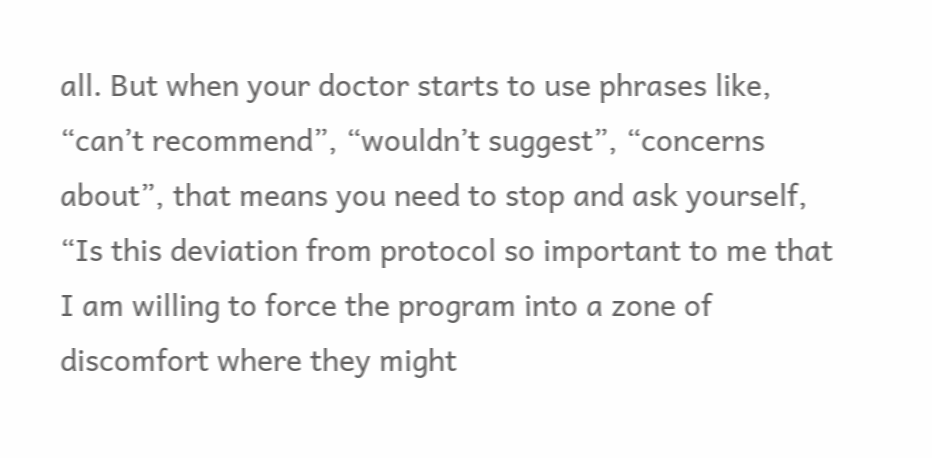all. But when your doctor starts to use phrases like, “can’t recommend”, “wouldn’t suggest”, “concerns about”, that means you need to stop and ask yourself,  “Is this deviation from protocol so important to me that I am willing to force the program into a zone of discomfort where they might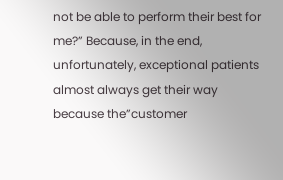not be able to perform their best for me?” Because, in the end, unfortunately, exceptional patients almost always get their way because the”customer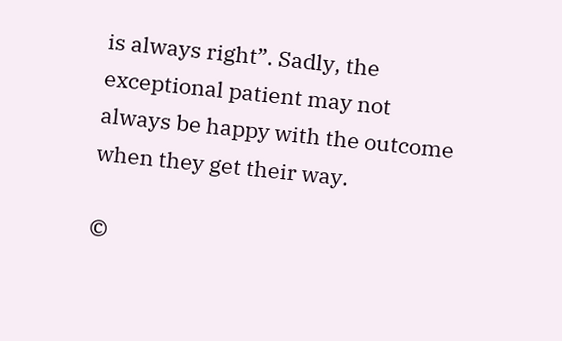is always right”. Sadly, the exceptional patient may not always be happy with the outcome when they get their way.

©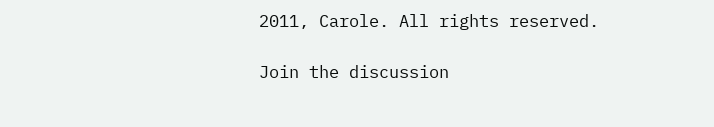2011, Carole. All rights reserved.

Join the discussion